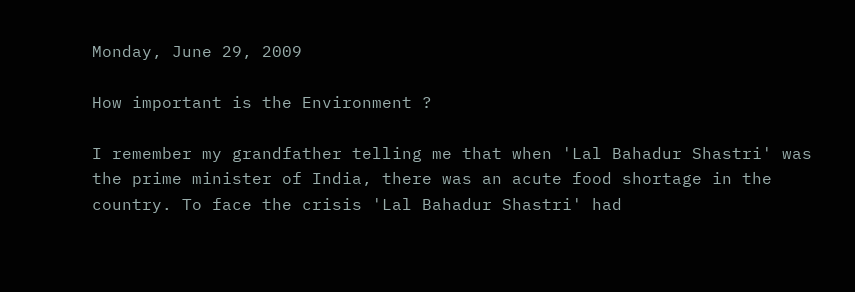Monday, June 29, 2009

How important is the Environment ?

I remember my grandfather telling me that when 'Lal Bahadur Shastri' was the prime minister of India, there was an acute food shortage in the country. To face the crisis 'Lal Bahadur Shastri' had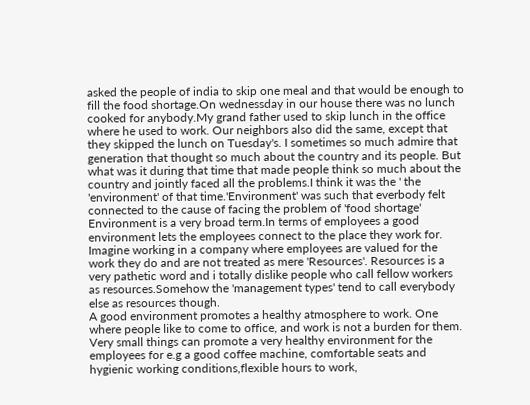asked the people of india to skip one meal and that would be enough to fill the food shortage.On wednessday in our house there was no lunch cooked for anybody.My grand father used to skip lunch in the office where he used to work. Our neighbors also did the same, except that they skipped the lunch on Tuesday's. I sometimes so much admire that generation that thought so much about the country and its people. But what was it during that time that made people think so much about the country and jointly faced all the problems.I think it was the ' the 'environment' of that time.'Environment' was such that everbody felt connected to the cause of facing the problem of 'food shortage'
Environment is a very broad term.In terms of employees a good environment lets the employees connect to the place they work for.
Imagine working in a company where employees are valued for the work they do and are not treated as mere 'Resources'. Resources is a very pathetic word and i totally dislike people who call fellow workers as resources.Somehow the 'management types' tend to call everybody else as resources though.
A good environment promotes a healthy atmosphere to work. One where people like to come to office, and work is not a burden for them. Very small things can promote a very healthy environment for the employees for e.g a good coffee machine, comfortable seats and hygienic working conditions,flexible hours to work,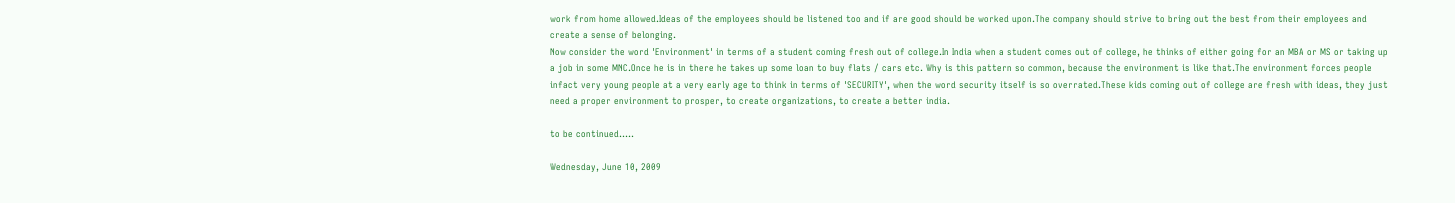work from home allowed.Ideas of the employees should be listened too and if are good should be worked upon.The company should strive to bring out the best from their employees and create a sense of belonging.
Now consider the word 'Environment' in terms of a student coming fresh out of college.In India when a student comes out of college, he thinks of either going for an MBA or MS or taking up a job in some MNC.Once he is in there he takes up some loan to buy flats / cars etc. Why is this pattern so common, because the environment is like that.The environment forces people infact very young people at a very early age to think in terms of 'SECURITY', when the word security itself is so overrated.These kids coming out of college are fresh with ideas, they just need a proper environment to prosper, to create organizations, to create a better india.

to be continued.....

Wednesday, June 10, 2009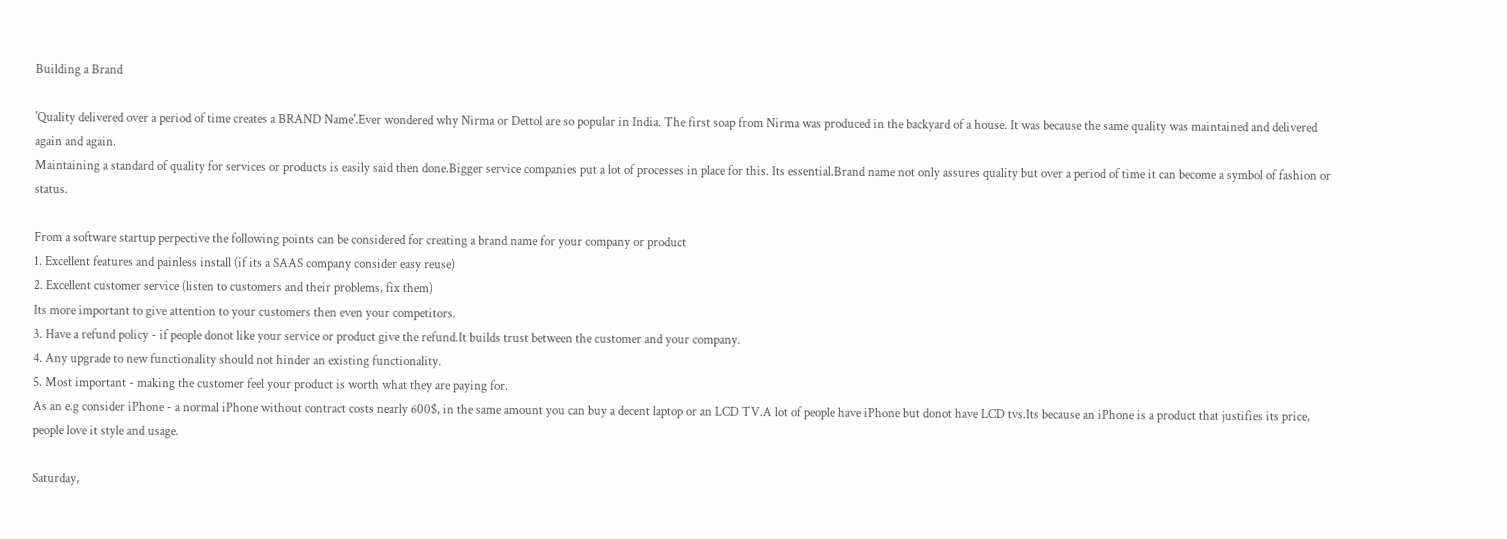Building a Brand

'Quality delivered over a period of time creates a BRAND Name'.Ever wondered why Nirma or Dettol are so popular in India. The first soap from Nirma was produced in the backyard of a house. It was because the same quality was maintained and delivered again and again.
Maintaining a standard of quality for services or products is easily said then done.Bigger service companies put a lot of processes in place for this. Its essential.Brand name not only assures quality but over a period of time it can become a symbol of fashion or status.

From a software startup perpective the following points can be considered for creating a brand name for your company or product
1. Excellent features and painless install (if its a SAAS company consider easy reuse)
2. Excellent customer service (listen to customers and their problems, fix them)
Its more important to give attention to your customers then even your competitors.
3. Have a refund policy - if people donot like your service or product give the refund.It builds trust between the customer and your company.
4. Any upgrade to new functionality should not hinder an existing functionality.
5. Most important - making the customer feel your product is worth what they are paying for.
As an e.g consider iPhone - a normal iPhone without contract costs nearly 600$, in the same amount you can buy a decent laptop or an LCD TV.A lot of people have iPhone but donot have LCD tvs.Its because an iPhone is a product that justifies its price, people love it style and usage.

Saturday,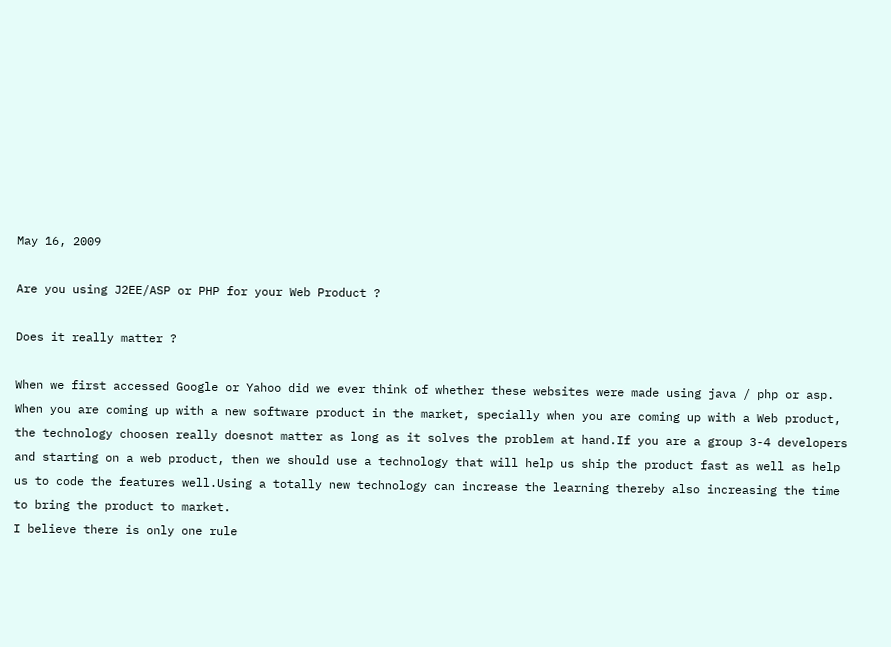May 16, 2009

Are you using J2EE/ASP or PHP for your Web Product ?

Does it really matter ?

When we first accessed Google or Yahoo did we ever think of whether these websites were made using java / php or asp.
When you are coming up with a new software product in the market, specially when you are coming up with a Web product, the technology choosen really doesnot matter as long as it solves the problem at hand.If you are a group 3-4 developers and starting on a web product, then we should use a technology that will help us ship the product fast as well as help us to code the features well.Using a totally new technology can increase the learning thereby also increasing the time to bring the product to market.
I believe there is only one rule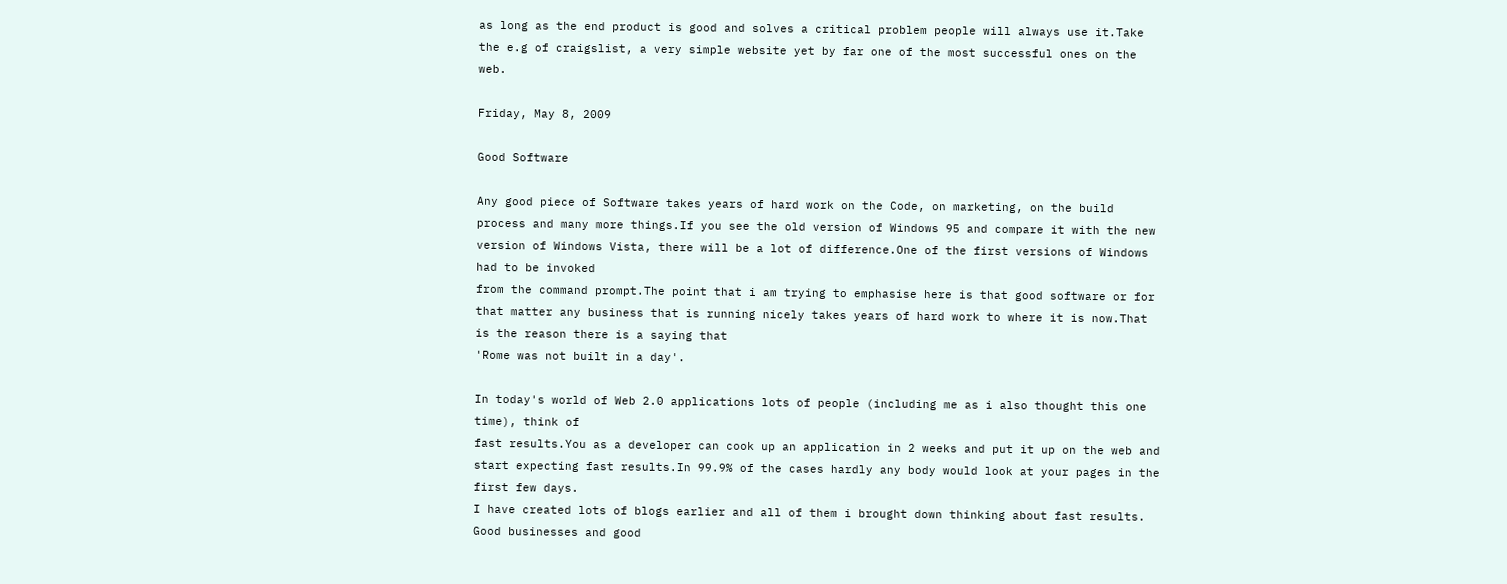as long as the end product is good and solves a critical problem people will always use it.Take the e.g of craigslist, a very simple website yet by far one of the most successful ones on the web.

Friday, May 8, 2009

Good Software

Any good piece of Software takes years of hard work on the Code, on marketing, on the build process and many more things.If you see the old version of Windows 95 and compare it with the new version of Windows Vista, there will be a lot of difference.One of the first versions of Windows had to be invoked
from the command prompt.The point that i am trying to emphasise here is that good software or for that matter any business that is running nicely takes years of hard work to where it is now.That is the reason there is a saying that
'Rome was not built in a day'.

In today's world of Web 2.0 applications lots of people (including me as i also thought this one time), think of
fast results.You as a developer can cook up an application in 2 weeks and put it up on the web and start expecting fast results.In 99.9% of the cases hardly any body would look at your pages in the first few days.
I have created lots of blogs earlier and all of them i brought down thinking about fast results.
Good businesses and good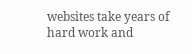websites take years of hard work and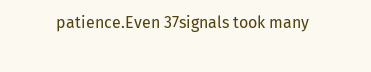patience.Even 37signals took many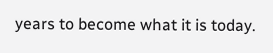years to become what it is today.